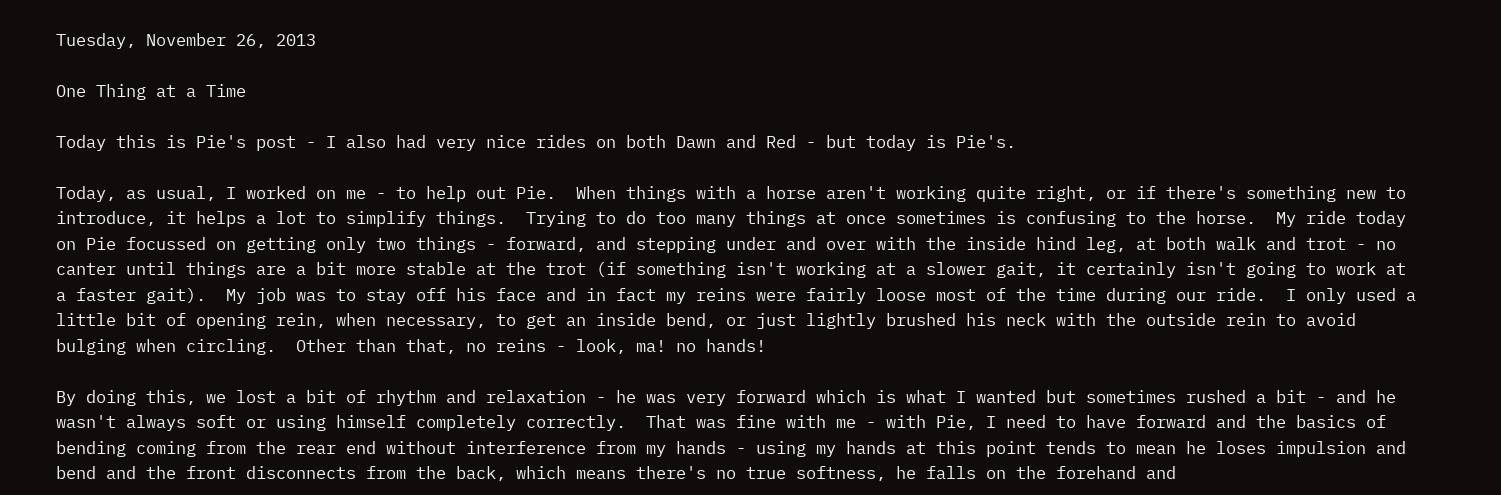Tuesday, November 26, 2013

One Thing at a Time

Today this is Pie's post - I also had very nice rides on both Dawn and Red - but today is Pie's.

Today, as usual, I worked on me - to help out Pie.  When things with a horse aren't working quite right, or if there's something new to introduce, it helps a lot to simplify things.  Trying to do too many things at once sometimes is confusing to the horse.  My ride today on Pie focussed on getting only two things - forward, and stepping under and over with the inside hind leg, at both walk and trot - no canter until things are a bit more stable at the trot (if something isn't working at a slower gait, it certainly isn't going to work at a faster gait).  My job was to stay off his face and in fact my reins were fairly loose most of the time during our ride.  I only used a little bit of opening rein, when necessary, to get an inside bend, or just lightly brushed his neck with the outside rein to avoid bulging when circling.  Other than that, no reins - look, ma! no hands!

By doing this, we lost a bit of rhythm and relaxation - he was very forward which is what I wanted but sometimes rushed a bit - and he wasn't always soft or using himself completely correctly.  That was fine with me - with Pie, I need to have forward and the basics of bending coming from the rear end without interference from my hands - using my hands at this point tends to mean he loses impulsion and bend and the front disconnects from the back, which means there's no true softness, he falls on the forehand and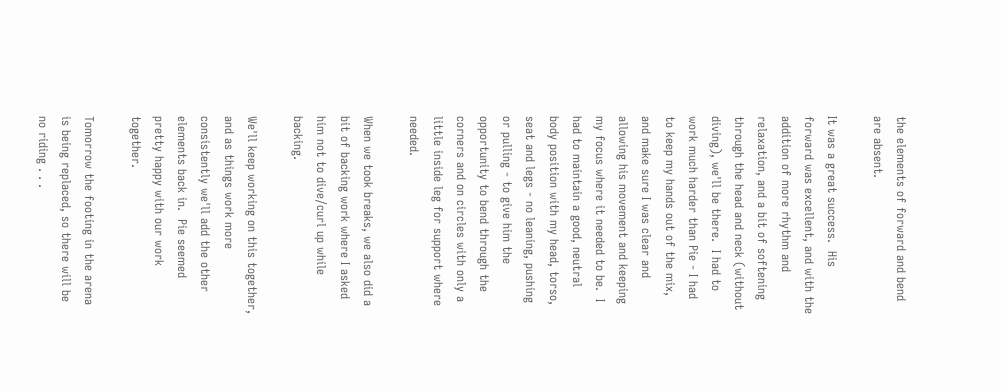the elements of forward and bend are absent.

It was a great success.  His forward was excellent, and with the addition of more rhythm and relaxation, and a bit of softening through the head and neck (without diving), we'll be there.  I had to work much harder than Pie - I had to keep my hands out of the mix, and make sure I was clear and allowing his movement and keeping my focus where it needed to be.  I had to maintain a good, neutral body position with my head, torso, seat and legs - no leaning, pushing or pulling - to give him the opportunity to bend through the corners and on circles with only a little inside leg for support where needed.

When we took breaks, we also did a bit of backing work where I asked him not to dive/curl up while backing.

We'll keep working on this together, and as things work more consistently we'll add the other elements back in.  Pie seemed pretty happy with our work together.

Tomorrow the footing in the arena is being replaced, so there will be no riding . . .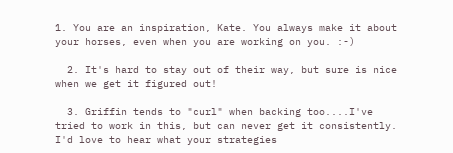1. You are an inspiration, Kate. You always make it about your horses, even when you are working on you. :-)

  2. It's hard to stay out of their way, but sure is nice when we get it figured out!

  3. Griffin tends to "curl" when backing too....I've tried to work in this, but can never get it consistently. I'd love to hear what your strategies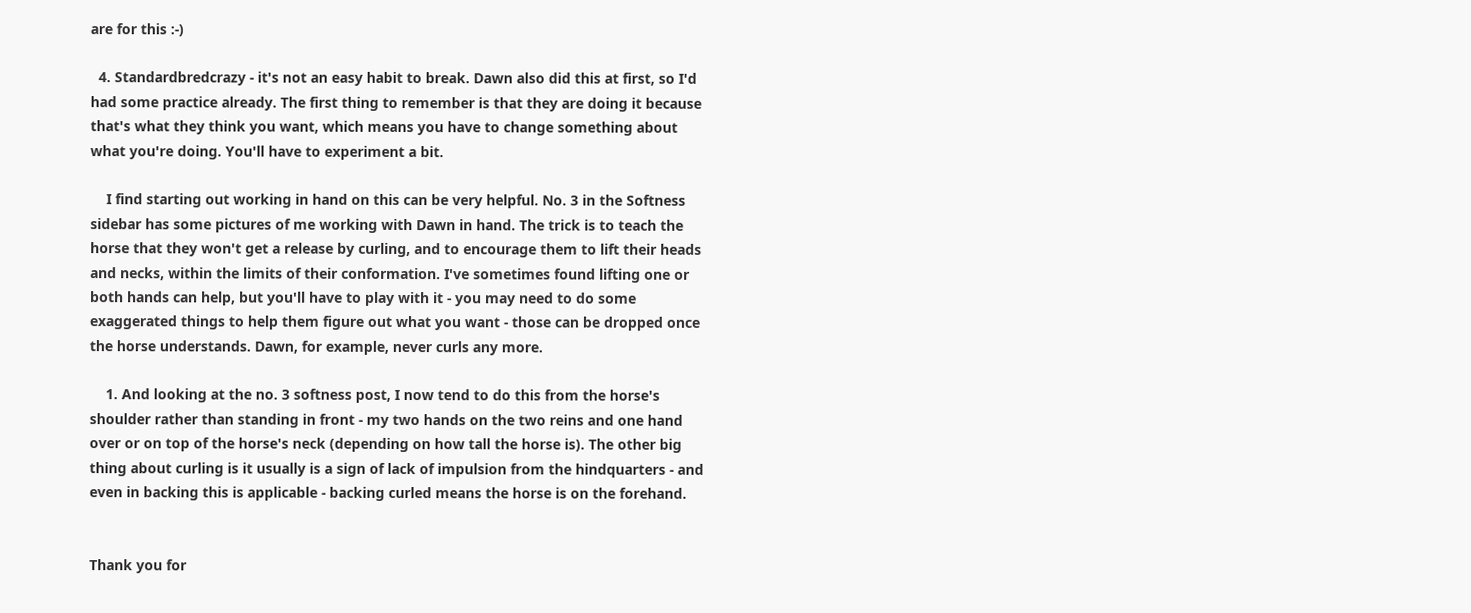are for this :-)

  4. Standardbredcrazy - it's not an easy habit to break. Dawn also did this at first, so I'd had some practice already. The first thing to remember is that they are doing it because that's what they think you want, which means you have to change something about what you're doing. You'll have to experiment a bit.

    I find starting out working in hand on this can be very helpful. No. 3 in the Softness sidebar has some pictures of me working with Dawn in hand. The trick is to teach the horse that they won't get a release by curling, and to encourage them to lift their heads and necks, within the limits of their conformation. I've sometimes found lifting one or both hands can help, but you'll have to play with it - you may need to do some exaggerated things to help them figure out what you want - those can be dropped once the horse understands. Dawn, for example, never curls any more.

    1. And looking at the no. 3 softness post, I now tend to do this from the horse's shoulder rather than standing in front - my two hands on the two reins and one hand over or on top of the horse's neck (depending on how tall the horse is). The other big thing about curling is it usually is a sign of lack of impulsion from the hindquarters - and even in backing this is applicable - backing curled means the horse is on the forehand.


Thank you for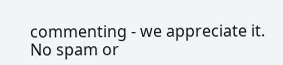commenting - we appreciate it. No spam or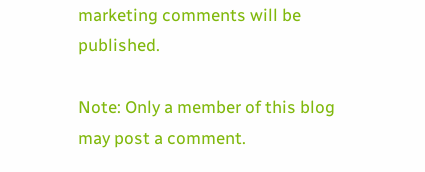marketing comments will be published.

Note: Only a member of this blog may post a comment.